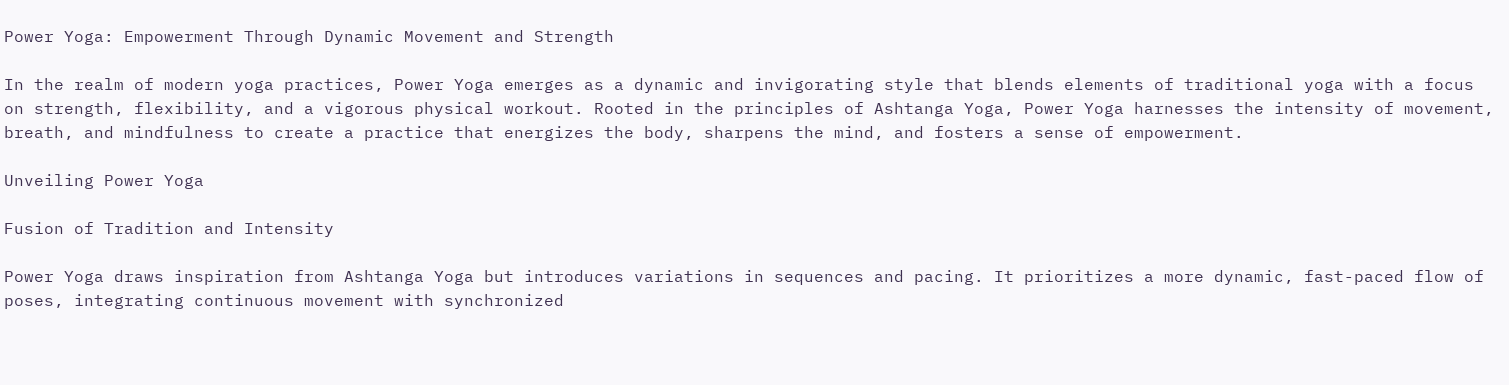Power Yoga: Empowerment Through Dynamic Movement and Strength

In the realm of modern yoga practices, Power Yoga emerges as a dynamic and invigorating style that blends elements of traditional yoga with a focus on strength, flexibility, and a vigorous physical workout. Rooted in the principles of Ashtanga Yoga, Power Yoga harnesses the intensity of movement, breath, and mindfulness to create a practice that energizes the body, sharpens the mind, and fosters a sense of empowerment.

Unveiling Power Yoga

Fusion of Tradition and Intensity

Power Yoga draws inspiration from Ashtanga Yoga but introduces variations in sequences and pacing. It prioritizes a more dynamic, fast-paced flow of poses, integrating continuous movement with synchronized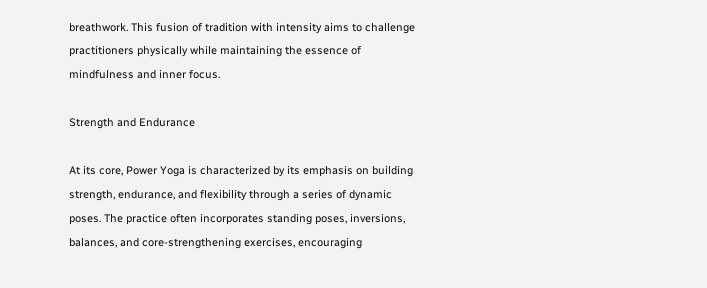breathwork. This fusion of tradition with intensity aims to challenge practitioners physically while maintaining the essence of mindfulness and inner focus.

Strength and Endurance

At its core, Power Yoga is characterized by its emphasis on building strength, endurance, and flexibility through a series of dynamic poses. The practice often incorporates standing poses, inversions, balances, and core-strengthening exercises, encouraging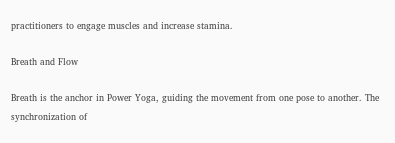practitioners to engage muscles and increase stamina.

Breath and Flow

Breath is the anchor in Power Yoga, guiding the movement from one pose to another. The synchronization of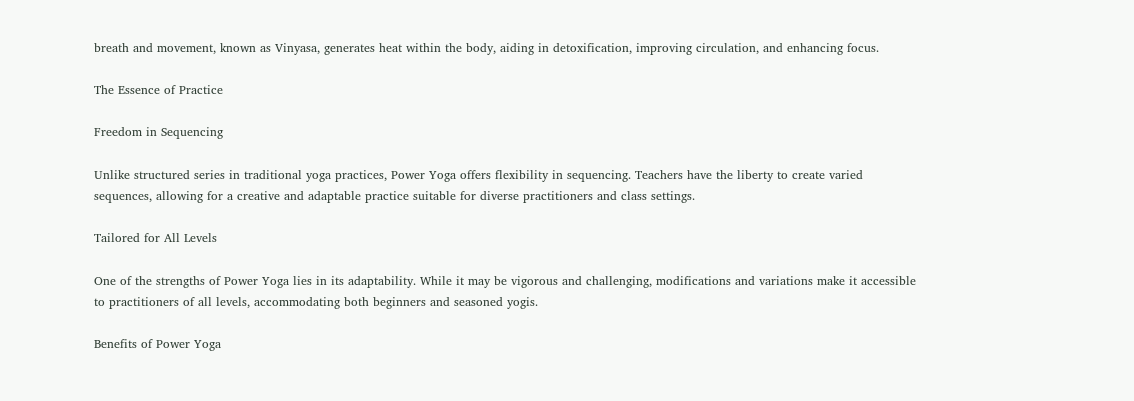breath and movement, known as Vinyasa, generates heat within the body, aiding in detoxification, improving circulation, and enhancing focus.

The Essence of Practice

Freedom in Sequencing

Unlike structured series in traditional yoga practices, Power Yoga offers flexibility in sequencing. Teachers have the liberty to create varied sequences, allowing for a creative and adaptable practice suitable for diverse practitioners and class settings.

Tailored for All Levels

One of the strengths of Power Yoga lies in its adaptability. While it may be vigorous and challenging, modifications and variations make it accessible to practitioners of all levels, accommodating both beginners and seasoned yogis.

Benefits of Power Yoga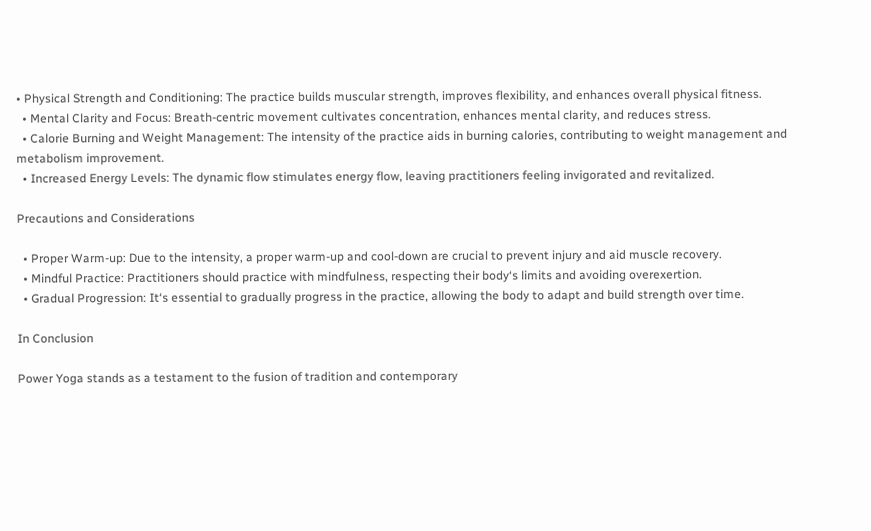• Physical Strength and Conditioning: The practice builds muscular strength, improves flexibility, and enhances overall physical fitness.
  • Mental Clarity and Focus: Breath-centric movement cultivates concentration, enhances mental clarity, and reduces stress.
  • Calorie Burning and Weight Management: The intensity of the practice aids in burning calories, contributing to weight management and metabolism improvement.
  • Increased Energy Levels: The dynamic flow stimulates energy flow, leaving practitioners feeling invigorated and revitalized.

Precautions and Considerations

  • Proper Warm-up: Due to the intensity, a proper warm-up and cool-down are crucial to prevent injury and aid muscle recovery.
  • Mindful Practice: Practitioners should practice with mindfulness, respecting their body‘s limits and avoiding overexertion.
  • Gradual Progression: It‘s essential to gradually progress in the practice, allowing the body to adapt and build strength over time.

In Conclusion

Power Yoga stands as a testament to the fusion of tradition and contemporary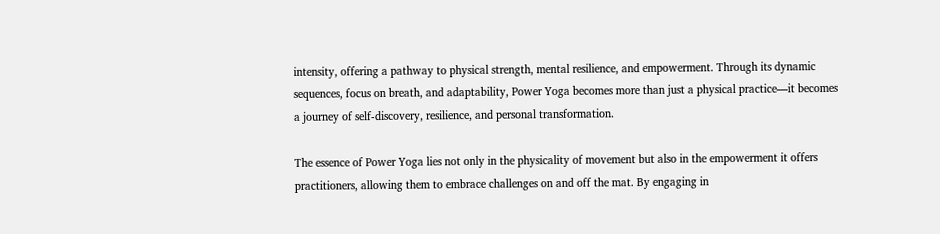intensity, offering a pathway to physical strength, mental resilience, and empowerment. Through its dynamic sequences, focus on breath, and adaptability, Power Yoga becomes more than just a physical practice—it becomes a journey of self-discovery, resilience, and personal transformation.

The essence of Power Yoga lies not only in the physicality of movement but also in the empowerment it offers practitioners, allowing them to embrace challenges on and off the mat. By engaging in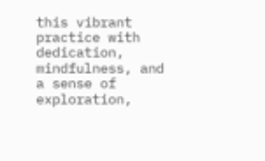this vibrant practice with dedication, mindfulness, and a sense of exploration,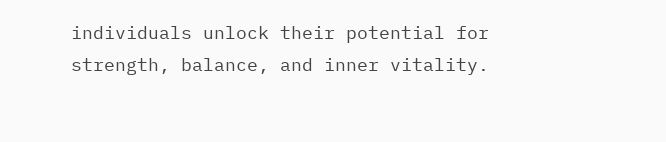individuals unlock their potential for strength, balance, and inner vitality.